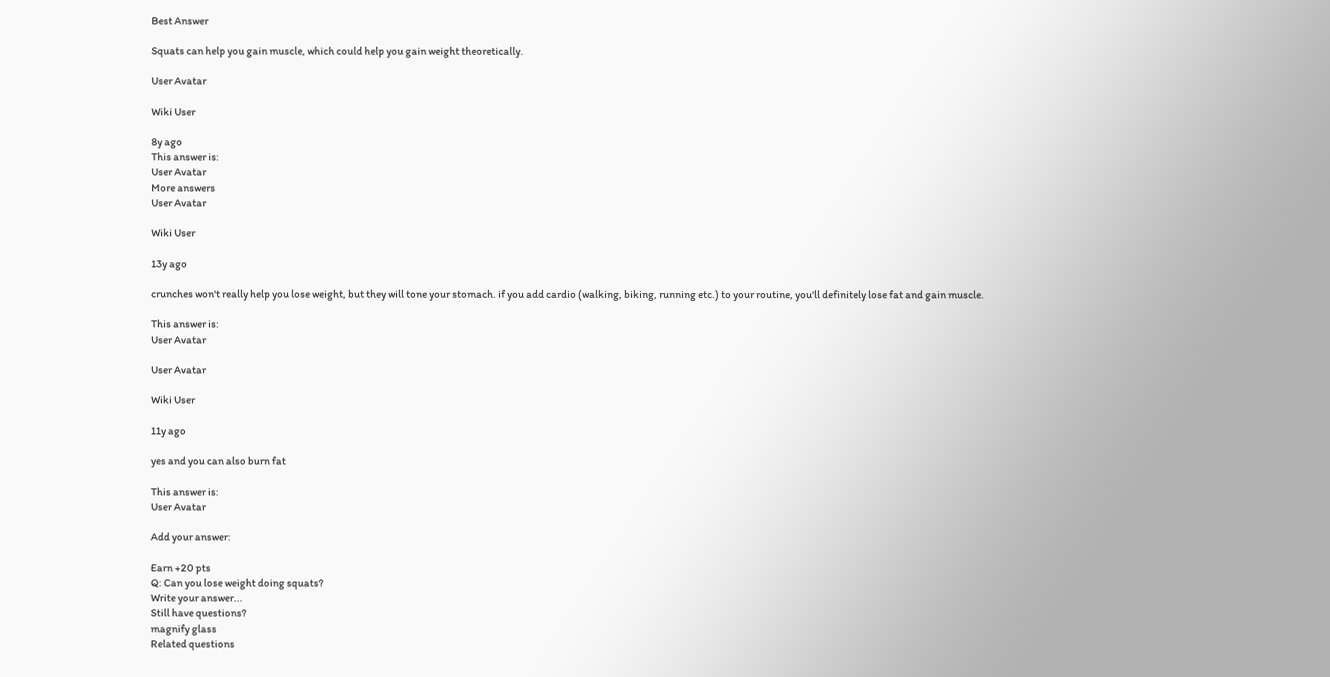Best Answer

Squats can help you gain muscle, which could help you gain weight theoretically.

User Avatar

Wiki User

8y ago
This answer is:
User Avatar
More answers
User Avatar

Wiki User

13y ago

crunches won't really help you lose weight, but they will tone your stomach. if you add cardio (walking, biking, running etc.) to your routine, you'll definitely lose fat and gain muscle.

This answer is:
User Avatar

User Avatar

Wiki User

11y ago

yes and you can also burn fat

This answer is:
User Avatar

Add your answer:

Earn +20 pts
Q: Can you lose weight doing squats?
Write your answer...
Still have questions?
magnify glass
Related questions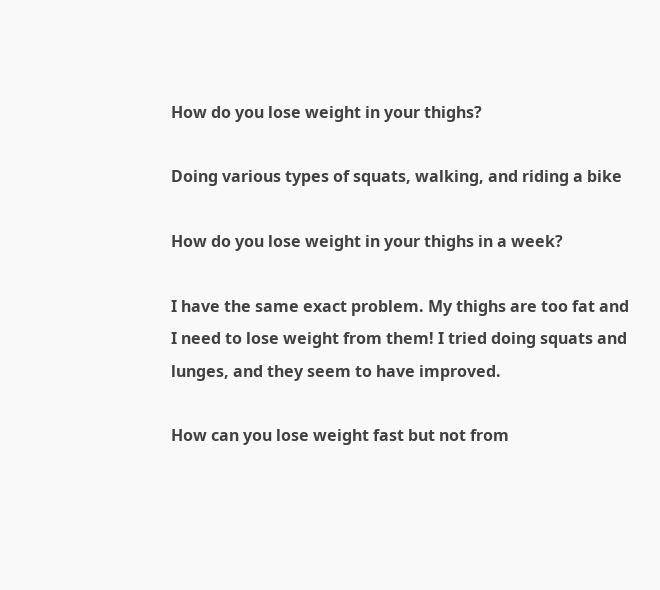How do you lose weight in your thighs?

Doing various types of squats, walking, and riding a bike

How do you lose weight in your thighs in a week?

I have the same exact problem. My thighs are too fat and I need to lose weight from them! I tried doing squats and lunges, and they seem to have improved.

How can you lose weight fast but not from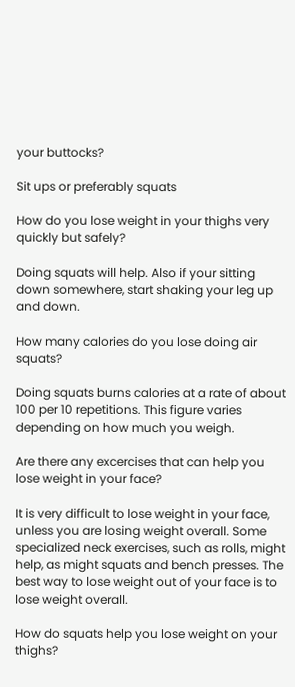your buttocks?

Sit ups or preferably squats

How do you lose weight in your thighs very quickly but safely?

Doing squats will help. Also if your sitting down somewhere, start shaking your leg up and down.

How many calories do you lose doing air squats?

Doing squats burns calories at a rate of about 100 per 10 repetitions. This figure varies depending on how much you weigh.

Are there any excercises that can help you lose weight in your face?

It is very difficult to lose weight in your face, unless you are losing weight overall. Some specialized neck exercises, such as rolls, might help, as might squats and bench presses. The best way to lose weight out of your face is to lose weight overall.

How do squats help you lose weight on your thighs?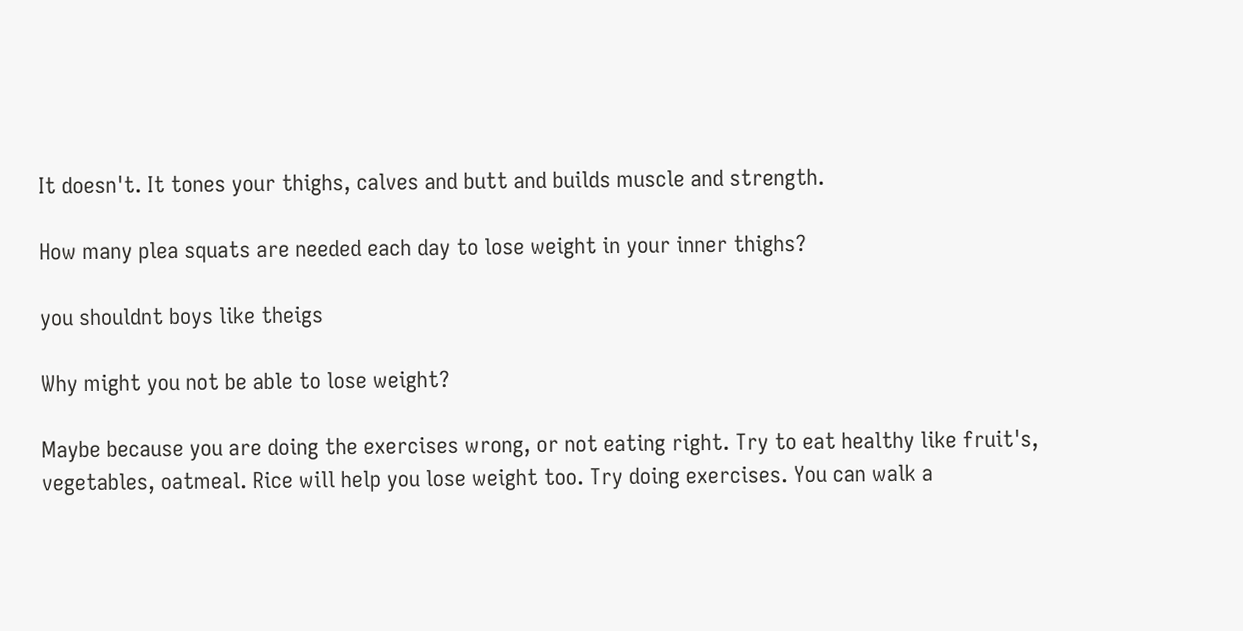It doesn't. It tones your thighs, calves and butt and builds muscle and strength.

How many plea squats are needed each day to lose weight in your inner thighs?

you shouldnt boys like theigs

Why might you not be able to lose weight?

Maybe because you are doing the exercises wrong, or not eating right. Try to eat healthy like fruit's, vegetables, oatmeal. Rice will help you lose weight too. Try doing exercises. You can walk a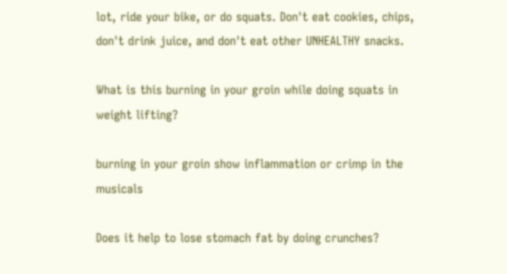lot, ride your bike, or do squats. Don't eat cookies, chips, don't drink juice, and don't eat other UNHEALTHY snacks.

What is this burning in your groin while doing squats in weight lifting?

burning in your groin show inflammation or crimp in the musicals

Does it help to lose stomach fat by doing crunches?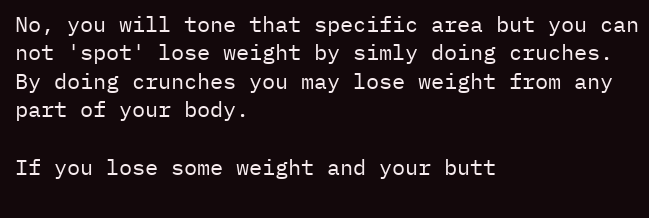No, you will tone that specific area but you can not 'spot' lose weight by simly doing cruches. By doing crunches you may lose weight from any part of your body.

If you lose some weight and your butt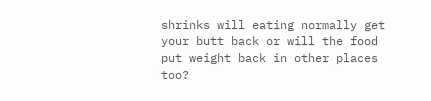shrinks will eating normally get your butt back or will the food put weight back in other places too?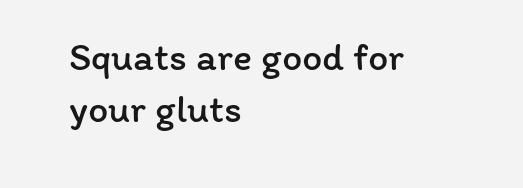Squats are good for your gluts